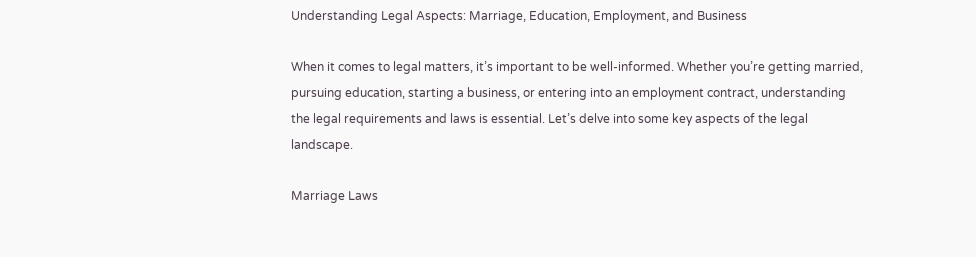Understanding Legal Aspects: Marriage, Education, Employment, and Business

When it comes to legal matters, it’s important to be well-informed. Whether you’re getting married, pursuing education, starting a business, or entering into an employment contract, understanding the legal requirements and laws is essential. Let’s delve into some key aspects of the legal landscape.

Marriage Laws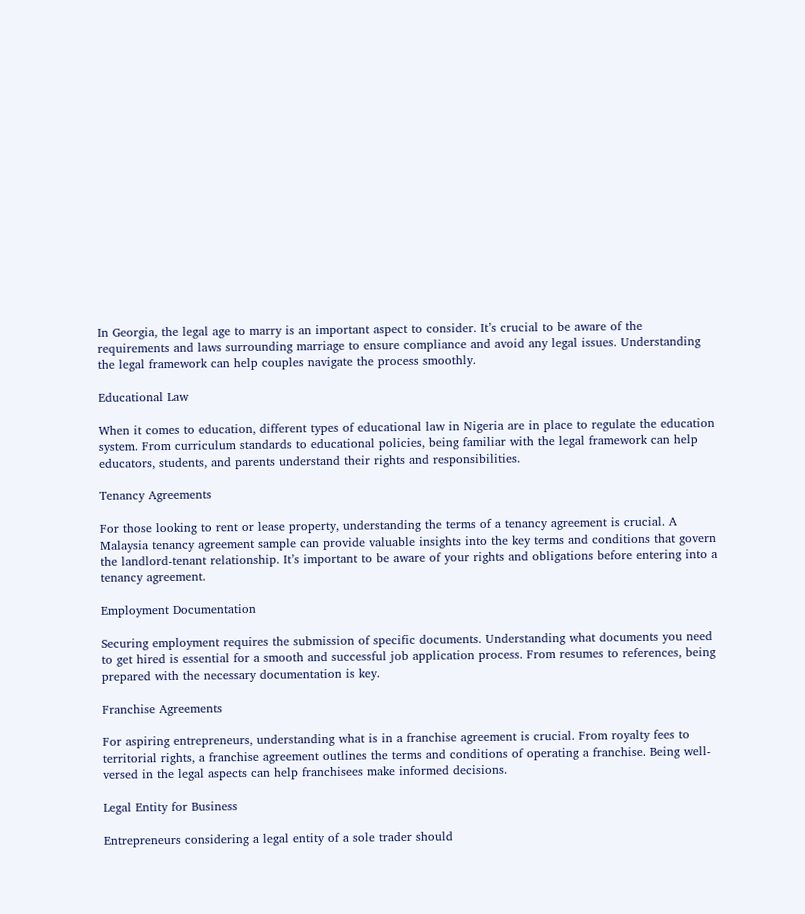In Georgia, the legal age to marry is an important aspect to consider. It’s crucial to be aware of the requirements and laws surrounding marriage to ensure compliance and avoid any legal issues. Understanding the legal framework can help couples navigate the process smoothly.

Educational Law

When it comes to education, different types of educational law in Nigeria are in place to regulate the education system. From curriculum standards to educational policies, being familiar with the legal framework can help educators, students, and parents understand their rights and responsibilities.

Tenancy Agreements

For those looking to rent or lease property, understanding the terms of a tenancy agreement is crucial. A Malaysia tenancy agreement sample can provide valuable insights into the key terms and conditions that govern the landlord-tenant relationship. It’s important to be aware of your rights and obligations before entering into a tenancy agreement.

Employment Documentation

Securing employment requires the submission of specific documents. Understanding what documents you need to get hired is essential for a smooth and successful job application process. From resumes to references, being prepared with the necessary documentation is key.

Franchise Agreements

For aspiring entrepreneurs, understanding what is in a franchise agreement is crucial. From royalty fees to territorial rights, a franchise agreement outlines the terms and conditions of operating a franchise. Being well-versed in the legal aspects can help franchisees make informed decisions.

Legal Entity for Business

Entrepreneurs considering a legal entity of a sole trader should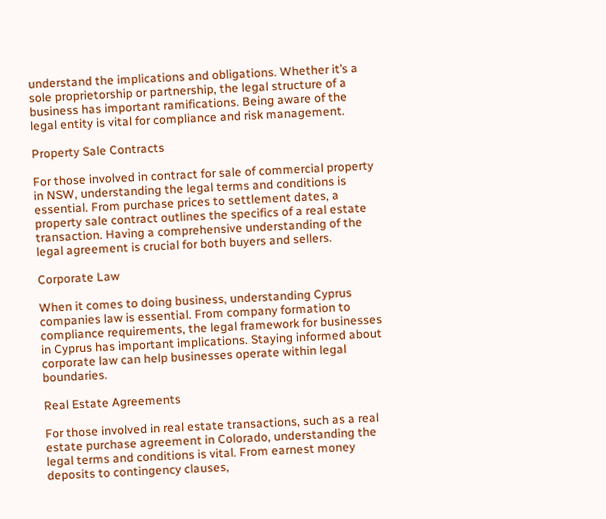understand the implications and obligations. Whether it’s a sole proprietorship or partnership, the legal structure of a business has important ramifications. Being aware of the legal entity is vital for compliance and risk management.

Property Sale Contracts

For those involved in contract for sale of commercial property in NSW, understanding the legal terms and conditions is essential. From purchase prices to settlement dates, a property sale contract outlines the specifics of a real estate transaction. Having a comprehensive understanding of the legal agreement is crucial for both buyers and sellers.

Corporate Law

When it comes to doing business, understanding Cyprus companies law is essential. From company formation to compliance requirements, the legal framework for businesses in Cyprus has important implications. Staying informed about corporate law can help businesses operate within legal boundaries.

Real Estate Agreements

For those involved in real estate transactions, such as a real estate purchase agreement in Colorado, understanding the legal terms and conditions is vital. From earnest money deposits to contingency clauses,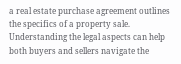a real estate purchase agreement outlines the specifics of a property sale. Understanding the legal aspects can help both buyers and sellers navigate the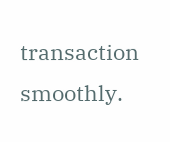transaction smoothly.